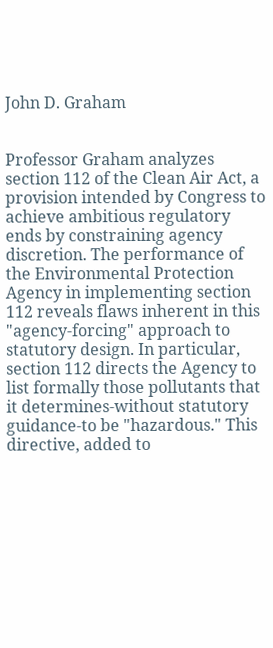John D. Graham


Professor Graham analyzes section 112 of the Clean Air Act, a provision intended by Congress to achieve ambitious regulatory ends by constraining agency discretion. The performance of the Environmental Protection Agency in implementing section 112 reveals flaws inherent in this "agency-forcing" approach to statutory design. In particular, section 112 directs the Agency to list formally those pollutants that it determines-without statutory guidance-to be "hazardous." This directive, added to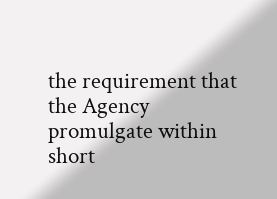the requirement that the Agency promulgate within short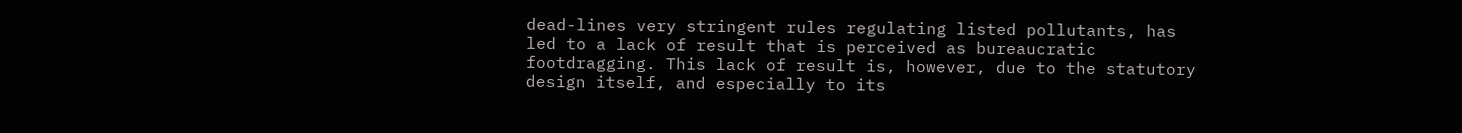dead-lines very stringent rules regulating listed pollutants, has led to a lack of result that is perceived as bureaucratic footdragging. This lack of result is, however, due to the statutory design itself, and especially to its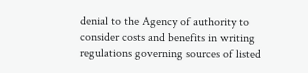denial to the Agency of authority to consider costs and benefits in writing regulations governing sources of listed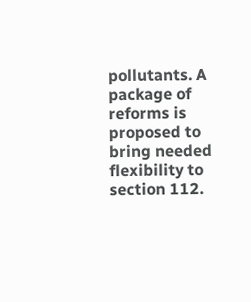pollutants. A package of reforms is proposed to bring needed flexibility to section 112.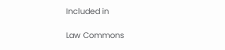Included in

Law Commons